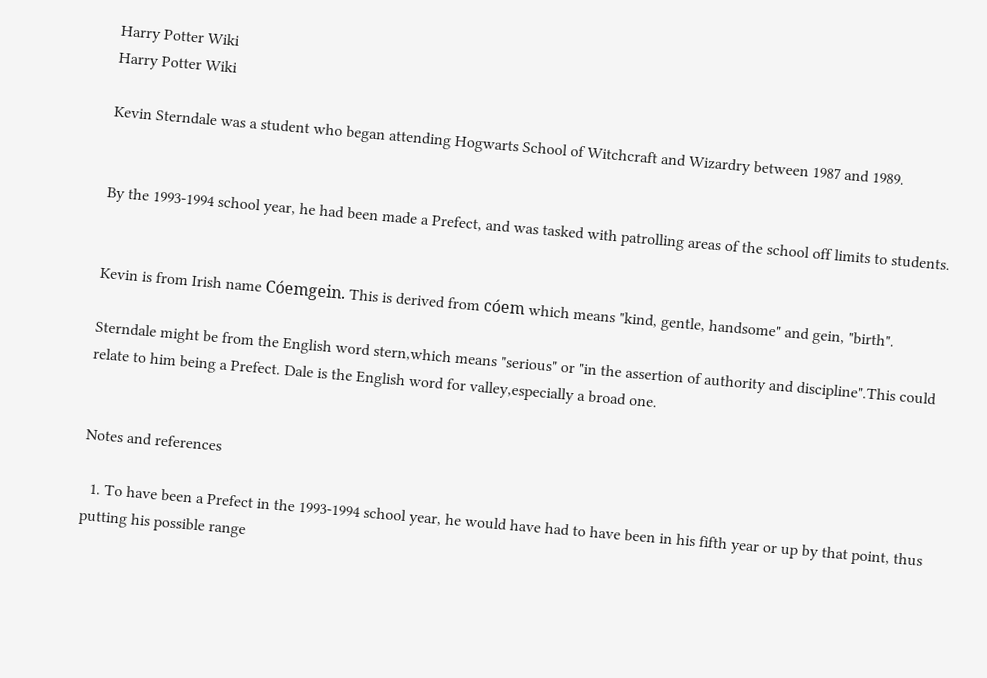Harry Potter Wiki
Harry Potter Wiki

Kevin Sterndale was a student who began attending Hogwarts School of Witchcraft and Wizardry between 1987 and 1989.


By the 1993-1994 school year, he had been made a Prefect, and was tasked with patrolling areas of the school off limits to students.


Kevin is from Irish name Cóemgein. This is derived from cóem which means "kind, gentle, handsome" and gein, "birth".

Sterndale might be from the English word stern,which means "serious" or "in the assertion of authority and discipline".This could relate to him being a Prefect. Dale is the English word for valley,especially a broad one.


Notes and references

  1. To have been a Prefect in the 1993-1994 school year, he would have had to have been in his fifth year or up by that point, thus putting his possible range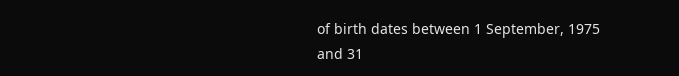of birth dates between 1 September, 1975 and 31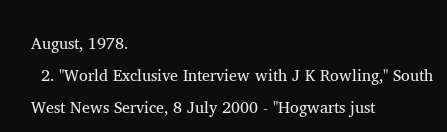August, 1978.
  2. "World Exclusive Interview with J K Rowling," South West News Service, 8 July 2000 - "Hogwarts just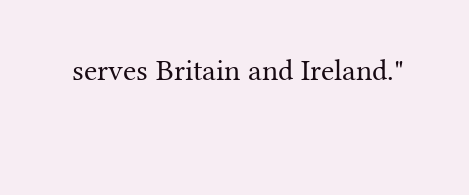serves Britain and Ireland."